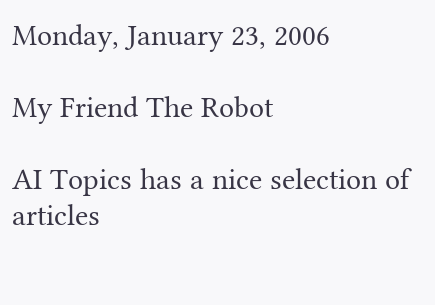Monday, January 23, 2006

My Friend The Robot

AI Topics has a nice selection of articles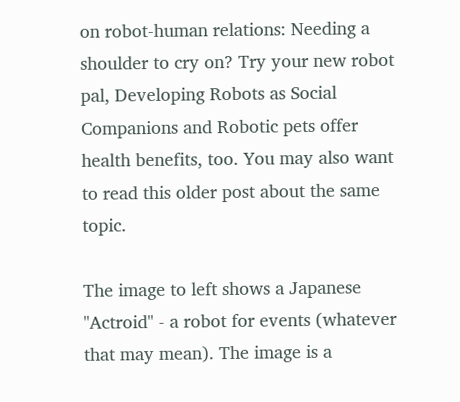on robot-human relations: Needing a shoulder to cry on? Try your new robot pal, Developing Robots as Social Companions and Robotic pets offer health benefits, too. You may also want to read this older post about the same topic.

The image to left shows a Japanese "Actroid" - a robot for events (whatever that may mean). The image is a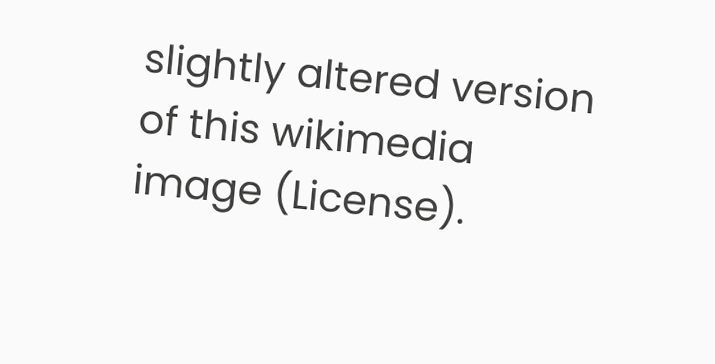slightly altered version of this wikimedia image (License).